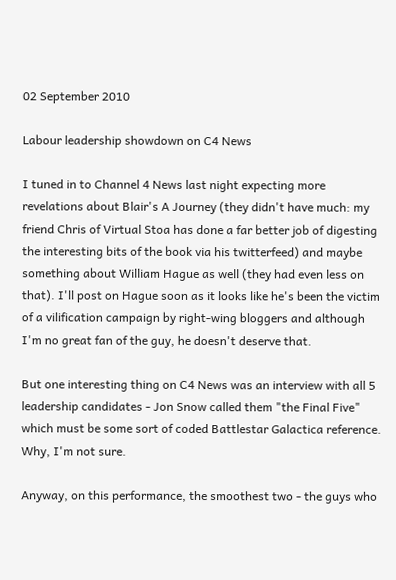02 September 2010

Labour leadership showdown on C4 News

I tuned in to Channel 4 News last night expecting more revelations about Blair's A Journey (they didn't have much: my friend Chris of Virtual Stoa has done a far better job of digesting the interesting bits of the book via his twitterfeed) and maybe something about William Hague as well (they had even less on that). I'll post on Hague soon as it looks like he's been the victim of a vilification campaign by right-wing bloggers and although I'm no great fan of the guy, he doesn't deserve that.

But one interesting thing on C4 News was an interview with all 5 leadership candidates - Jon Snow called them "the Final Five" which must be some sort of coded Battlestar Galactica reference. Why, I'm not sure.

Anyway, on this performance, the smoothest two - the guys who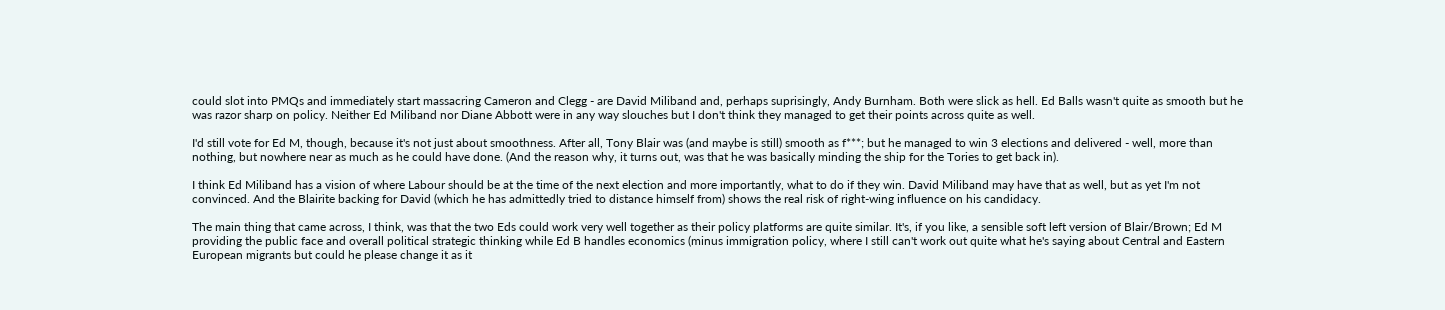could slot into PMQs and immediately start massacring Cameron and Clegg - are David Miliband and, perhaps suprisingly, Andy Burnham. Both were slick as hell. Ed Balls wasn't quite as smooth but he was razor sharp on policy. Neither Ed Miliband nor Diane Abbott were in any way slouches but I don't think they managed to get their points across quite as well.

I'd still vote for Ed M, though, because it's not just about smoothness. After all, Tony Blair was (and maybe is still) smooth as f***; but he managed to win 3 elections and delivered - well, more than nothing, but nowhere near as much as he could have done. (And the reason why, it turns out, was that he was basically minding the ship for the Tories to get back in).

I think Ed Miliband has a vision of where Labour should be at the time of the next election and more importantly, what to do if they win. David Miliband may have that as well, but as yet I'm not convinced. And the Blairite backing for David (which he has admittedly tried to distance himself from) shows the real risk of right-wing influence on his candidacy.

The main thing that came across, I think, was that the two Eds could work very well together as their policy platforms are quite similar. It's, if you like, a sensible soft left version of Blair/Brown; Ed M providing the public face and overall political strategic thinking while Ed B handles economics (minus immigration policy, where I still can't work out quite what he's saying about Central and Eastern European migrants but could he please change it as it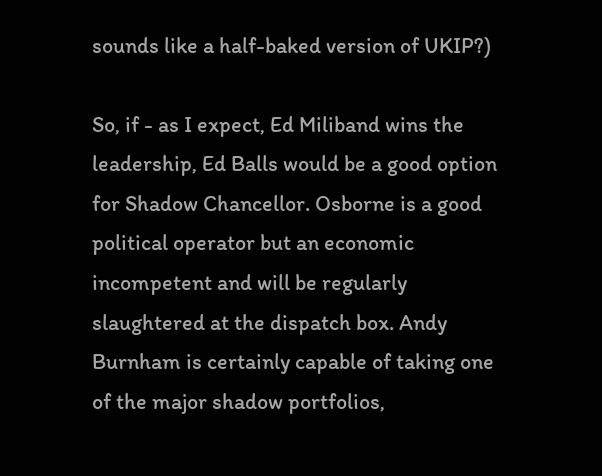sounds like a half-baked version of UKIP?)

So, if - as I expect, Ed Miliband wins the leadership, Ed Balls would be a good option for Shadow Chancellor. Osborne is a good political operator but an economic incompetent and will be regularly slaughtered at the dispatch box. Andy Burnham is certainly capable of taking one of the major shadow portfolios,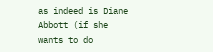as indeed is Diane Abbott (if she wants to do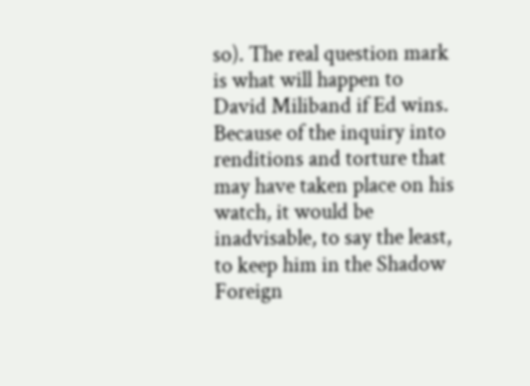so). The real question mark is what will happen to David Miliband if Ed wins. Because of the inquiry into renditions and torture that may have taken place on his watch, it would be inadvisable, to say the least, to keep him in the Shadow Foreign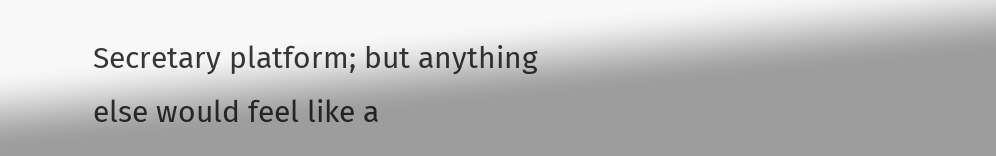Secretary platform; but anything else would feel like a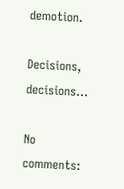demotion.

Decisions, decisions...

No comments: